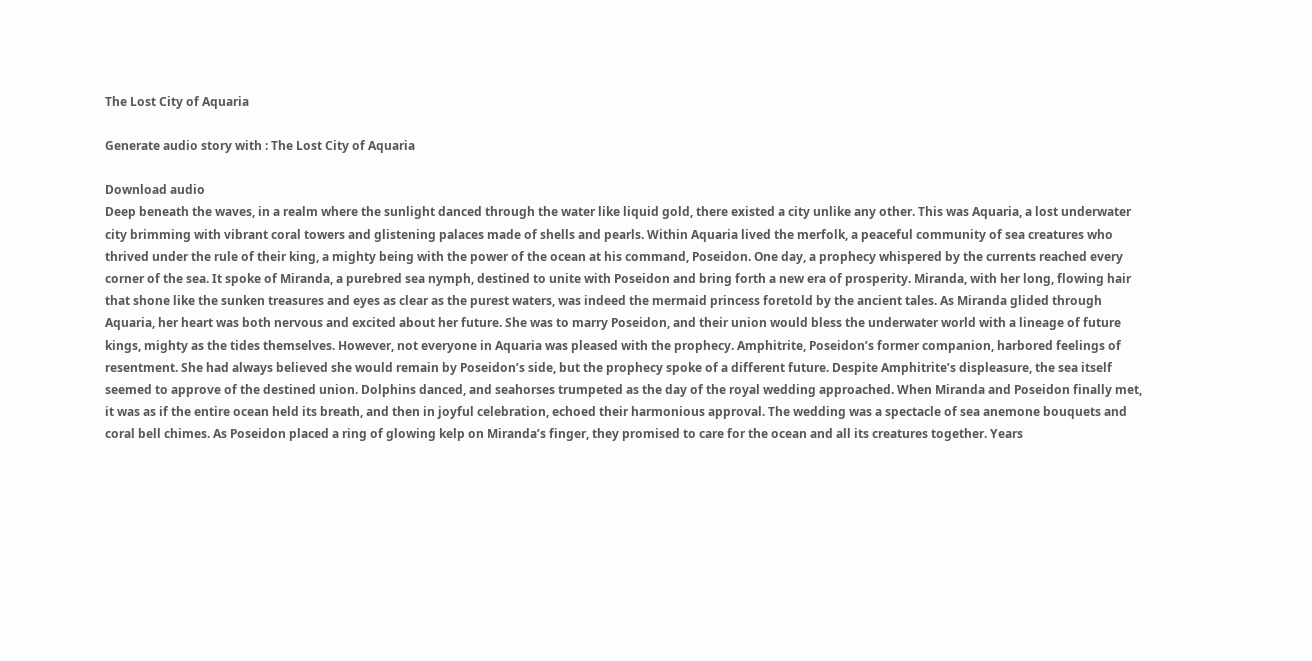The Lost City of Aquaria

Generate audio story with : The Lost City of Aquaria

Download audio
Deep beneath the waves, in a realm where the sunlight danced through the water like liquid gold, there existed a city unlike any other. This was Aquaria, a lost underwater city brimming with vibrant coral towers and glistening palaces made of shells and pearls. Within Aquaria lived the merfolk, a peaceful community of sea creatures who thrived under the rule of their king, a mighty being with the power of the ocean at his command, Poseidon. One day, a prophecy whispered by the currents reached every corner of the sea. It spoke of Miranda, a purebred sea nymph, destined to unite with Poseidon and bring forth a new era of prosperity. Miranda, with her long, flowing hair that shone like the sunken treasures and eyes as clear as the purest waters, was indeed the mermaid princess foretold by the ancient tales. As Miranda glided through Aquaria, her heart was both nervous and excited about her future. She was to marry Poseidon, and their union would bless the underwater world with a lineage of future kings, mighty as the tides themselves. However, not everyone in Aquaria was pleased with the prophecy. Amphitrite, Poseidon’s former companion, harbored feelings of resentment. She had always believed she would remain by Poseidon’s side, but the prophecy spoke of a different future. Despite Amphitrite’s displeasure, the sea itself seemed to approve of the destined union. Dolphins danced, and seahorses trumpeted as the day of the royal wedding approached. When Miranda and Poseidon finally met, it was as if the entire ocean held its breath, and then in joyful celebration, echoed their harmonious approval. The wedding was a spectacle of sea anemone bouquets and coral bell chimes. As Poseidon placed a ring of glowing kelp on Miranda’s finger, they promised to care for the ocean and all its creatures together. Years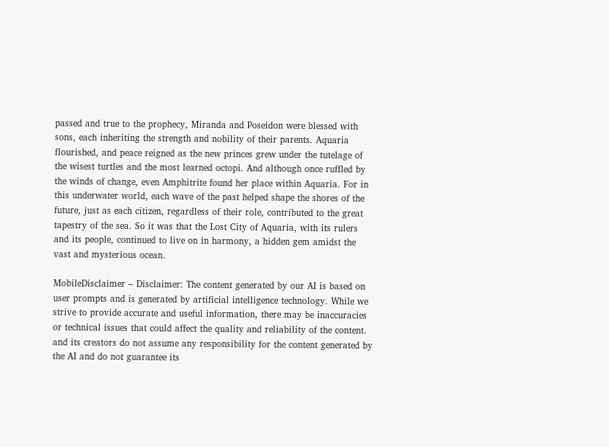passed and true to the prophecy, Miranda and Poseidon were blessed with sons, each inheriting the strength and nobility of their parents. Aquaria flourished, and peace reigned as the new princes grew under the tutelage of the wisest turtles and the most learned octopi. And although once ruffled by the winds of change, even Amphitrite found her place within Aquaria. For in this underwater world, each wave of the past helped shape the shores of the future, just as each citizen, regardless of their role, contributed to the great tapestry of the sea. So it was that the Lost City of Aquaria, with its rulers and its people, continued to live on in harmony, a hidden gem amidst the vast and mysterious ocean.

MobileDisclaimer – Disclaimer: The content generated by our AI is based on user prompts and is generated by artificial intelligence technology. While we strive to provide accurate and useful information, there may be inaccuracies or technical issues that could affect the quality and reliability of the content. and its creators do not assume any responsibility for the content generated by the AI and do not guarantee its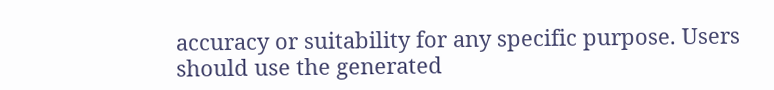accuracy or suitability for any specific purpose. Users should use the generated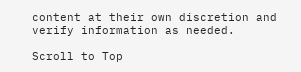content at their own discretion and verify information as needed.

Scroll to Top